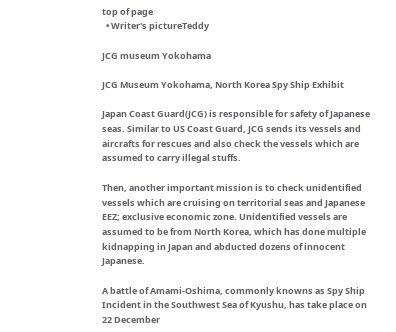top of page
  • Writer's pictureTeddy

JCG museum Yokohama

JCG Museum Yokohama, North Korea Spy Ship Exhibit

Japan Coast Guard(JCG) is responsible for safety of Japanese seas. Similar to US Coast Guard, JCG sends its vessels and aircrafts for rescues and also check the vessels which are assumed to carry illegal stuffs.

Then, another important mission is to check unidentified vessels which are cruising on territorial seas and Japanese EEZ; exclusive economic zone. Unidentified vessels are assumed to be from North Korea, which has done multiple kidnapping in Japan and abducted dozens of innocent Japanese.

A battle of Amami-Oshima, commonly knowns as Spy Ship Incident in the Southwest Sea of Kyushu, has take place on 22 December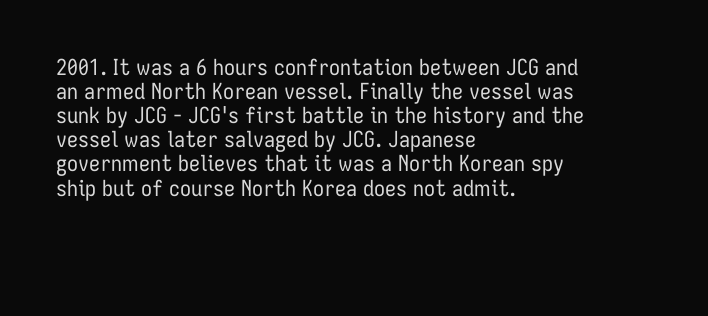2001. It was a 6 hours confrontation between JCG and an armed North Korean vessel. Finally the vessel was sunk by JCG - JCG's first battle in the history and the vessel was later salvaged by JCG. Japanese government believes that it was a North Korean spy ship but of course North Korea does not admit.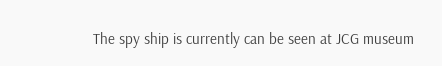The spy ship is currently can be seen at JCG museum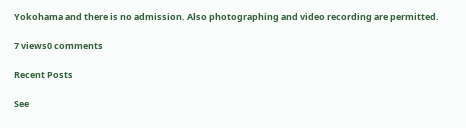Yokohama and there is no admission. Also photographing and video recording are permitted.

7 views0 comments

Recent Posts

See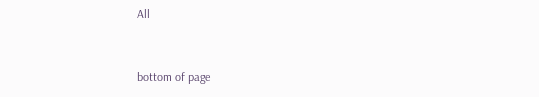All


bottom of page